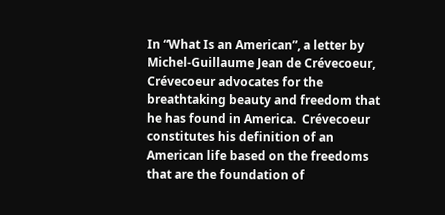In “What Is an American”, a letter by Michel-Guillaume Jean de Crévecoeur, Crévecoeur advocates for the breathtaking beauty and freedom that he has found in America.  Crévecoeur constitutes his definition of an American life based on the freedoms that are the foundation of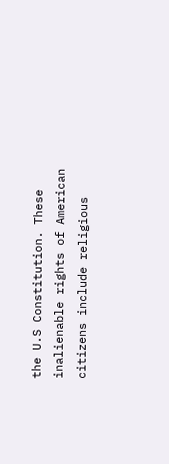the U.S Constitution. These inalienable rights of American citizens include religious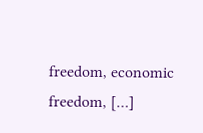freedom, economic freedom, […]